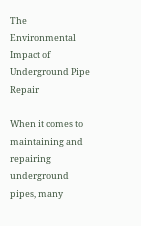The Environmental Impact of Underground Pipe Repair

When it comes to maintaining and repairing underground pipes, many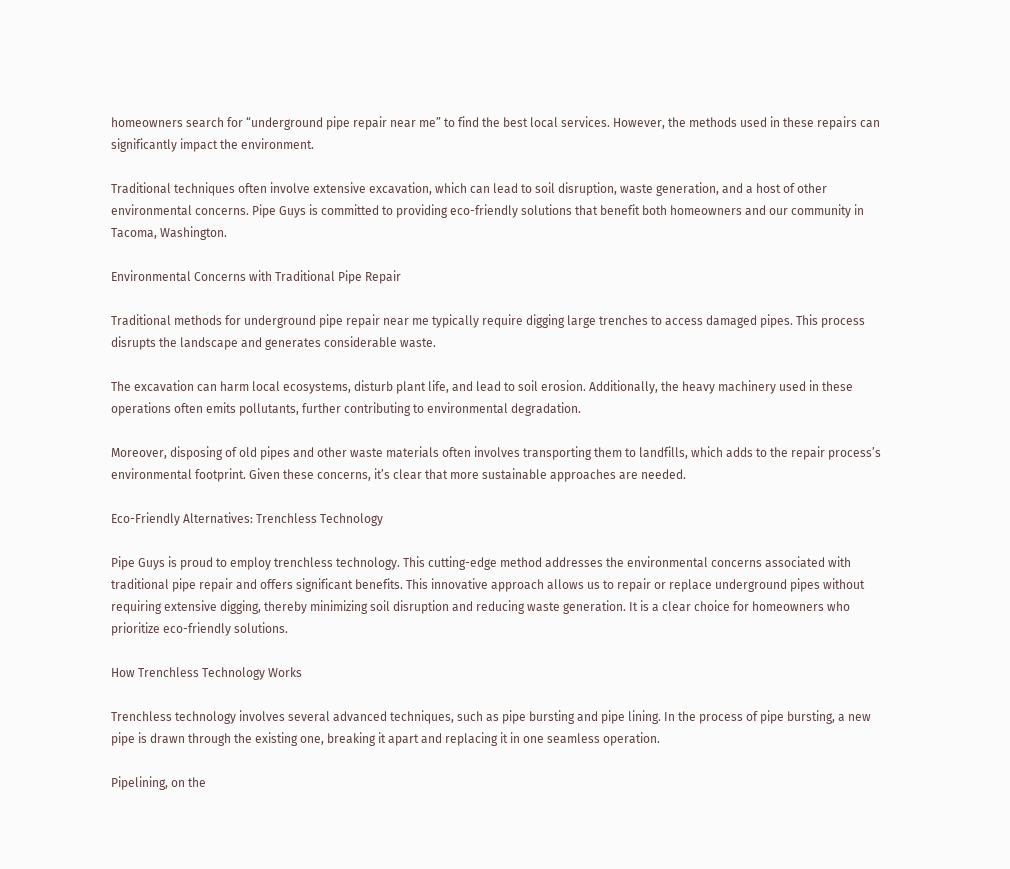homeowners search for “underground pipe repair near me” to find the best local services. However, the methods used in these repairs can significantly impact the environment.

Traditional techniques often involve extensive excavation, which can lead to soil disruption, waste generation, and a host of other environmental concerns. Pipe Guys is committed to providing eco-friendly solutions that benefit both homeowners and our community in Tacoma, Washington.

Environmental Concerns with Traditional Pipe Repair

Traditional methods for underground pipe repair near me typically require digging large trenches to access damaged pipes. This process disrupts the landscape and generates considerable waste.

The excavation can harm local ecosystems, disturb plant life, and lead to soil erosion. Additionally, the heavy machinery used in these operations often emits pollutants, further contributing to environmental degradation.

Moreover, disposing of old pipes and other waste materials often involves transporting them to landfills, which adds to the repair process’s environmental footprint. Given these concerns, it’s clear that more sustainable approaches are needed.

Eco-Friendly Alternatives: Trenchless Technology

Pipe Guys is proud to employ trenchless technology. This cutting-edge method addresses the environmental concerns associated with traditional pipe repair and offers significant benefits. This innovative approach allows us to repair or replace underground pipes without requiring extensive digging, thereby minimizing soil disruption and reducing waste generation. It is a clear choice for homeowners who prioritize eco-friendly solutions.

How Trenchless Technology Works

Trenchless technology involves several advanced techniques, such as pipe bursting and pipe lining. In the process of pipe bursting, a new pipe is drawn through the existing one, breaking it apart and replacing it in one seamless operation.

Pipelining, on the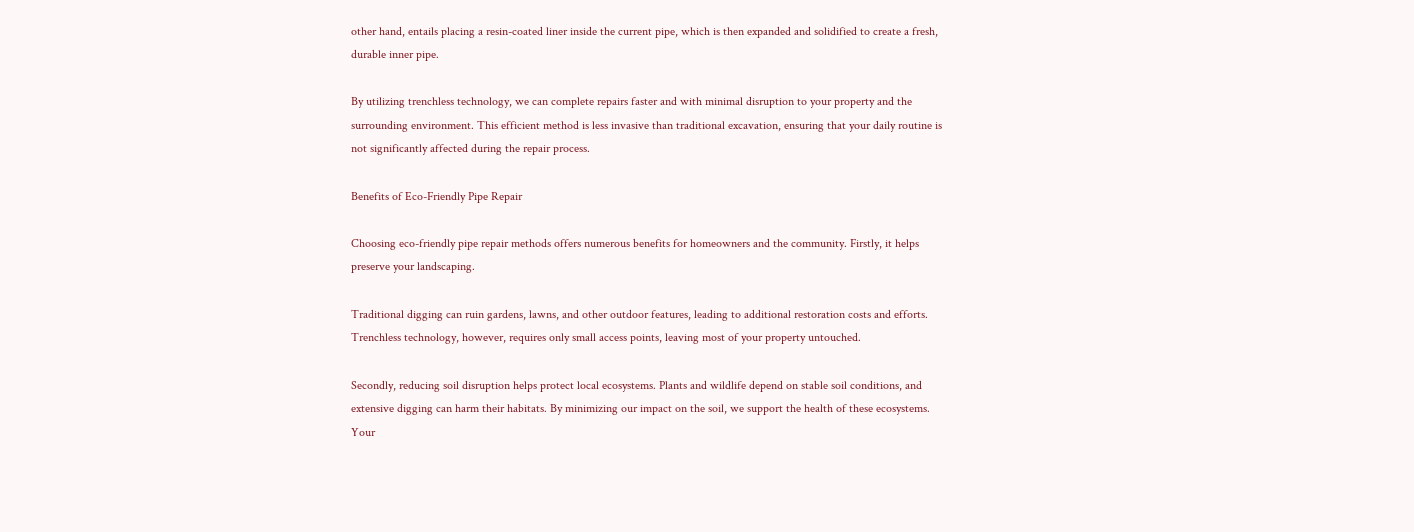other hand, entails placing a resin-coated liner inside the current pipe, which is then expanded and solidified to create a fresh, durable inner pipe.

By utilizing trenchless technology, we can complete repairs faster and with minimal disruption to your property and the surrounding environment. This efficient method is less invasive than traditional excavation, ensuring that your daily routine is not significantly affected during the repair process.

Benefits of Eco-Friendly Pipe Repair

Choosing eco-friendly pipe repair methods offers numerous benefits for homeowners and the community. Firstly, it helps preserve your landscaping.

Traditional digging can ruin gardens, lawns, and other outdoor features, leading to additional restoration costs and efforts. Trenchless technology, however, requires only small access points, leaving most of your property untouched.

Secondly, reducing soil disruption helps protect local ecosystems. Plants and wildlife depend on stable soil conditions, and extensive digging can harm their habitats. By minimizing our impact on the soil, we support the health of these ecosystems. Your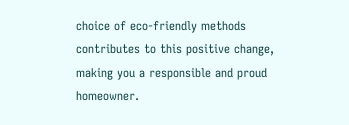choice of eco-friendly methods contributes to this positive change, making you a responsible and proud homeowner.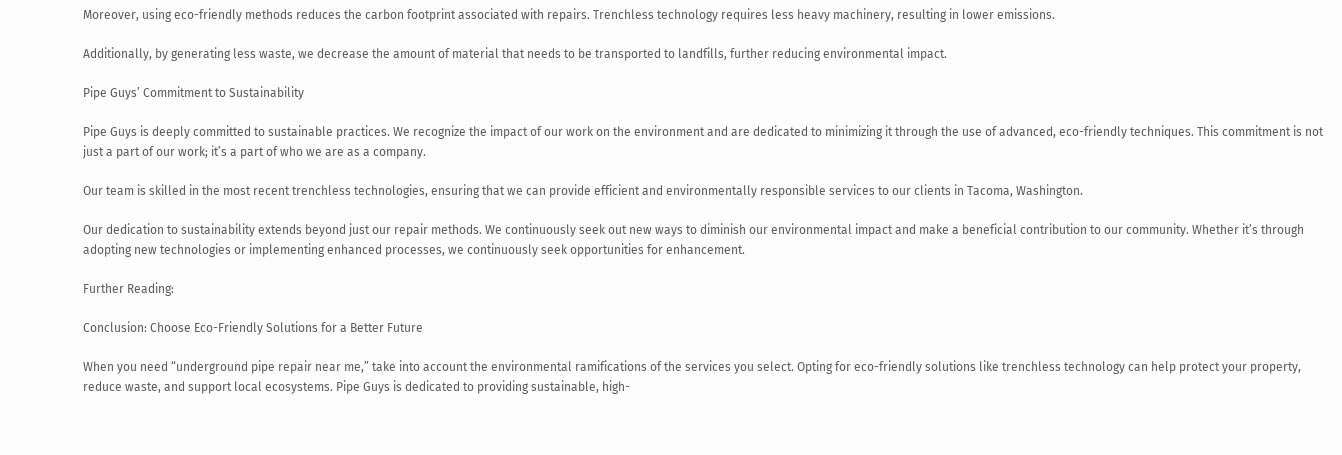Moreover, using eco-friendly methods reduces the carbon footprint associated with repairs. Trenchless technology requires less heavy machinery, resulting in lower emissions.

Additionally, by generating less waste, we decrease the amount of material that needs to be transported to landfills, further reducing environmental impact.

Pipe Guys’ Commitment to Sustainability

Pipe Guys is deeply committed to sustainable practices. We recognize the impact of our work on the environment and are dedicated to minimizing it through the use of advanced, eco-friendly techniques. This commitment is not just a part of our work; it’s a part of who we are as a company.

Our team is skilled in the most recent trenchless technologies, ensuring that we can provide efficient and environmentally responsible services to our clients in Tacoma, Washington.

Our dedication to sustainability extends beyond just our repair methods. We continuously seek out new ways to diminish our environmental impact and make a beneficial contribution to our community. Whether it’s through adopting new technologies or implementing enhanced processes, we continuously seek opportunities for enhancement.

Further Reading:

Conclusion: Choose Eco-Friendly Solutions for a Better Future

When you need “underground pipe repair near me,” take into account the environmental ramifications of the services you select. Opting for eco-friendly solutions like trenchless technology can help protect your property, reduce waste, and support local ecosystems. Pipe Guys is dedicated to providing sustainable, high-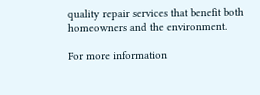quality repair services that benefit both homeowners and the environment.

For more information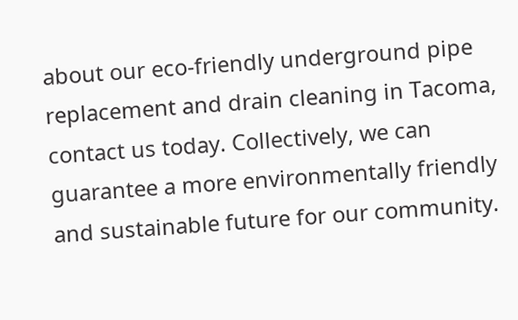about our eco-friendly underground pipe replacement and drain cleaning in Tacoma, contact us today. Collectively, we can guarantee a more environmentally friendly and sustainable future for our community.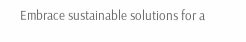Embrace sustainable solutions for a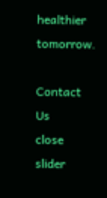healthier tomorrow.

Contact Us
close slider